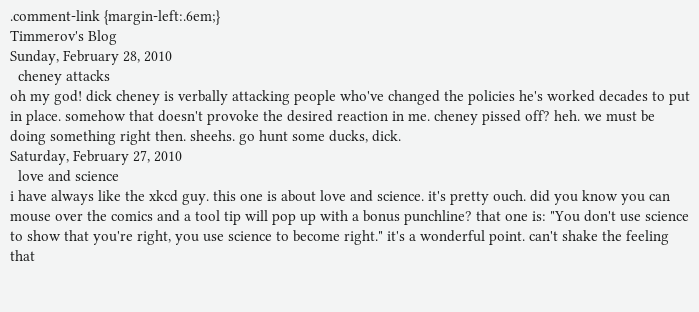.comment-link {margin-left:.6em;}
Timmerov's Blog
Sunday, February 28, 2010
  cheney attacks
oh my god! dick cheney is verbally attacking people who've changed the policies he's worked decades to put in place. somehow that doesn't provoke the desired reaction in me. cheney pissed off? heh. we must be doing something right then. sheehs. go hunt some ducks, dick.
Saturday, February 27, 2010
  love and science
i have always like the xkcd guy. this one is about love and science. it's pretty ouch. did you know you can mouse over the comics and a tool tip will pop up with a bonus punchline? that one is: "You don't use science to show that you're right, you use science to become right." it's a wonderful point. can't shake the feeling that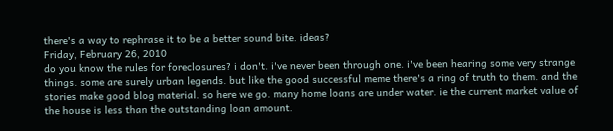there's a way to rephrase it to be a better sound bite. ideas?
Friday, February 26, 2010
do you know the rules for foreclosures? i don't. i've never been through one. i've been hearing some very strange things. some are surely urban legends. but like the good successful meme there's a ring of truth to them. and the stories make good blog material. so here we go. many home loans are under water. ie the current market value of the house is less than the outstanding loan amount.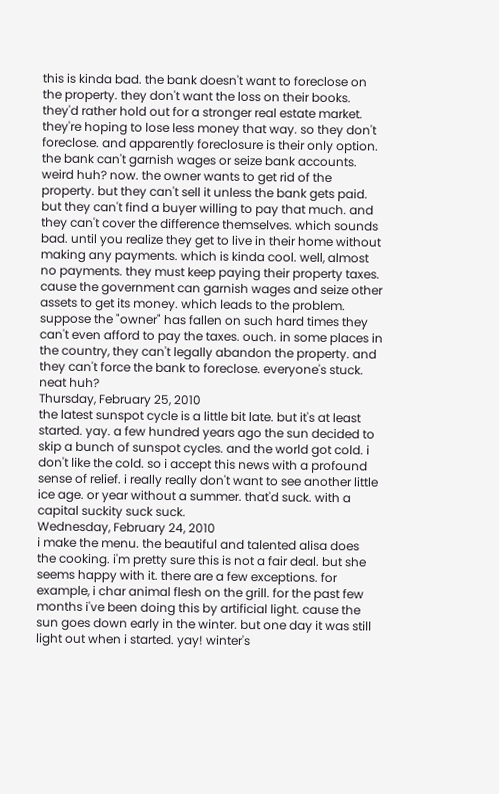this is kinda bad. the bank doesn't want to foreclose on the property. they don't want the loss on their books. they'd rather hold out for a stronger real estate market. they're hoping to lose less money that way. so they don't foreclose. and apparently foreclosure is their only option. the bank can't garnish wages or seize bank accounts. weird huh? now. the owner wants to get rid of the property. but they can't sell it unless the bank gets paid. but they can't find a buyer willing to pay that much. and they can't cover the difference themselves. which sounds bad. until you realize they get to live in their home without making any payments. which is kinda cool. well, almost no payments. they must keep paying their property taxes. cause the government can garnish wages and seize other assets to get its money. which leads to the problem. suppose the "owner" has fallen on such hard times they can't even afford to pay the taxes. ouch. in some places in the country, they can't legally abandon the property. and they can't force the bank to foreclose. everyone's stuck. neat huh?
Thursday, February 25, 2010
the latest sunspot cycle is a little bit late. but it's at least started. yay. a few hundred years ago the sun decided to skip a bunch of sunspot cycles. and the world got cold. i don't like the cold. so i accept this news with a profound sense of relief. i really really don't want to see another little ice age. or year without a summer. that'd suck. with a capital suckity suck suck.
Wednesday, February 24, 2010
i make the menu. the beautiful and talented alisa does the cooking. i'm pretty sure this is not a fair deal. but she seems happy with it. there are a few exceptions. for example, i char animal flesh on the grill. for the past few months i've been doing this by artificial light. cause the sun goes down early in the winter. but one day it was still light out when i started. yay! winter's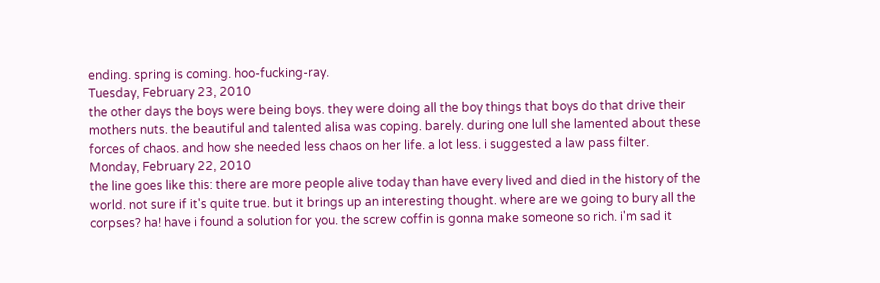ending. spring is coming. hoo-fucking-ray.
Tuesday, February 23, 2010
the other days the boys were being boys. they were doing all the boy things that boys do that drive their mothers nuts. the beautiful and talented alisa was coping. barely. during one lull she lamented about these forces of chaos. and how she needed less chaos on her life. a lot less. i suggested a law pass filter.
Monday, February 22, 2010
the line goes like this: there are more people alive today than have every lived and died in the history of the world. not sure if it's quite true. but it brings up an interesting thought. where are we going to bury all the corpses? ha! have i found a solution for you. the screw coffin is gonna make someone so rich. i'm sad it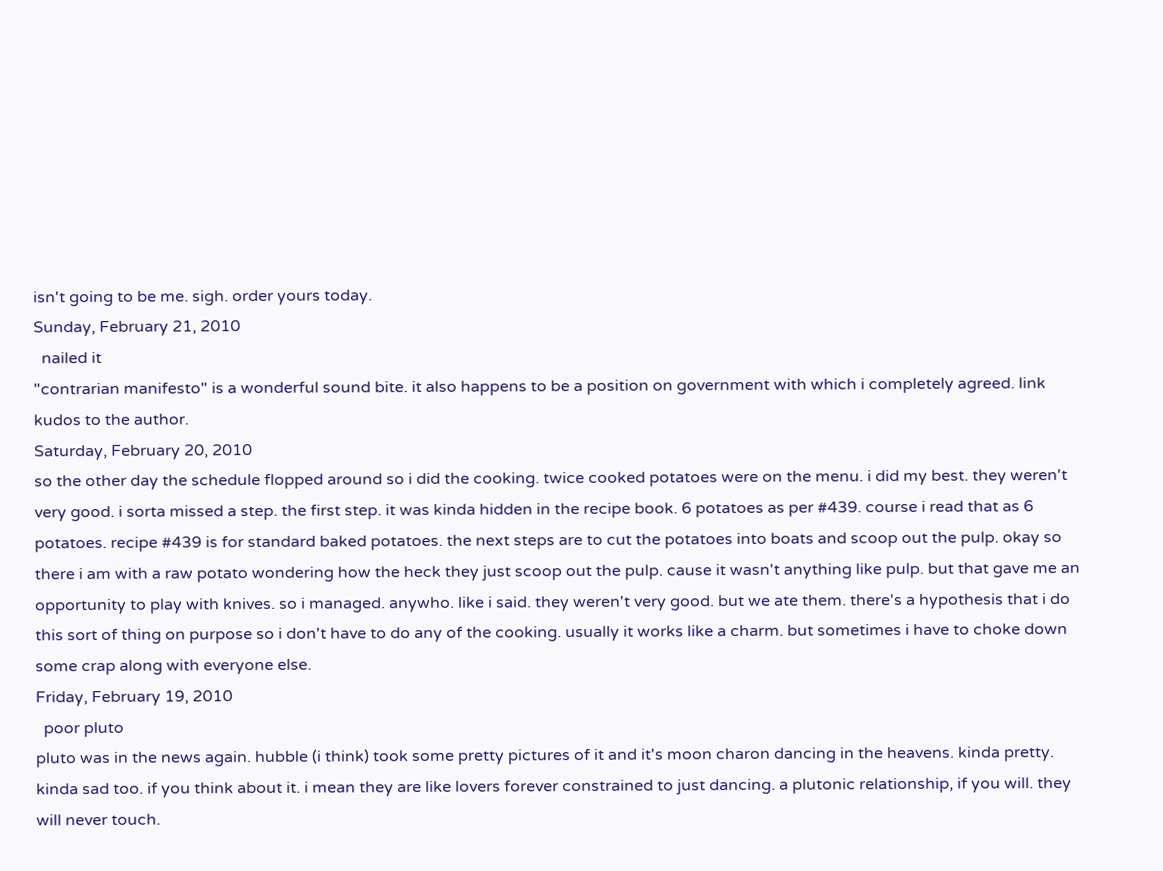isn't going to be me. sigh. order yours today.
Sunday, February 21, 2010
  nailed it
"contrarian manifesto" is a wonderful sound bite. it also happens to be a position on government with which i completely agreed. link kudos to the author.
Saturday, February 20, 2010
so the other day the schedule flopped around so i did the cooking. twice cooked potatoes were on the menu. i did my best. they weren't very good. i sorta missed a step. the first step. it was kinda hidden in the recipe book. 6 potatoes as per #439. course i read that as 6 potatoes. recipe #439 is for standard baked potatoes. the next steps are to cut the potatoes into boats and scoop out the pulp. okay so there i am with a raw potato wondering how the heck they just scoop out the pulp. cause it wasn't anything like pulp. but that gave me an opportunity to play with knives. so i managed. anywho. like i said. they weren't very good. but we ate them. there's a hypothesis that i do this sort of thing on purpose so i don't have to do any of the cooking. usually it works like a charm. but sometimes i have to choke down some crap along with everyone else.
Friday, February 19, 2010
  poor pluto
pluto was in the news again. hubble (i think) took some pretty pictures of it and it's moon charon dancing in the heavens. kinda pretty. kinda sad too. if you think about it. i mean they are like lovers forever constrained to just dancing. a plutonic relationship, if you will. they will never touch.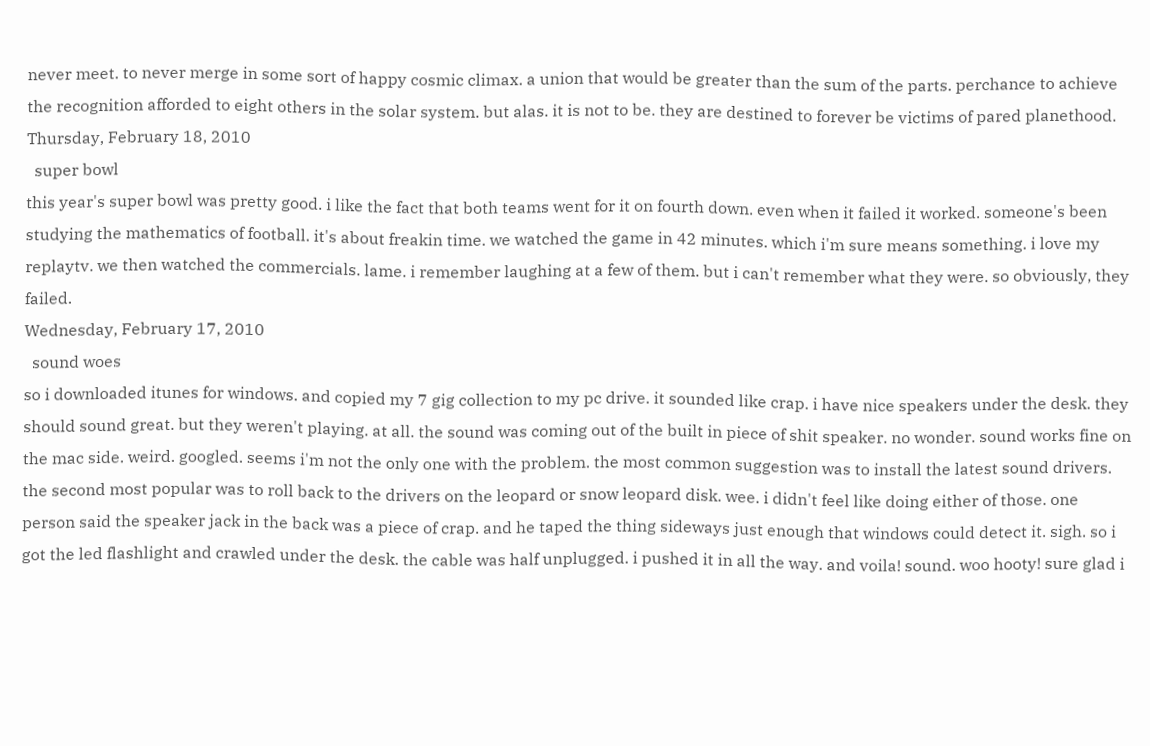never meet. to never merge in some sort of happy cosmic climax. a union that would be greater than the sum of the parts. perchance to achieve the recognition afforded to eight others in the solar system. but alas. it is not to be. they are destined to forever be victims of pared planethood.
Thursday, February 18, 2010
  super bowl
this year's super bowl was pretty good. i like the fact that both teams went for it on fourth down. even when it failed it worked. someone's been studying the mathematics of football. it's about freakin time. we watched the game in 42 minutes. which i'm sure means something. i love my replaytv. we then watched the commercials. lame. i remember laughing at a few of them. but i can't remember what they were. so obviously, they failed.
Wednesday, February 17, 2010
  sound woes
so i downloaded itunes for windows. and copied my 7 gig collection to my pc drive. it sounded like crap. i have nice speakers under the desk. they should sound great. but they weren't playing. at all. the sound was coming out of the built in piece of shit speaker. no wonder. sound works fine on the mac side. weird. googled. seems i'm not the only one with the problem. the most common suggestion was to install the latest sound drivers. the second most popular was to roll back to the drivers on the leopard or snow leopard disk. wee. i didn't feel like doing either of those. one person said the speaker jack in the back was a piece of crap. and he taped the thing sideways just enough that windows could detect it. sigh. so i got the led flashlight and crawled under the desk. the cable was half unplugged. i pushed it in all the way. and voila! sound. woo hooty! sure glad i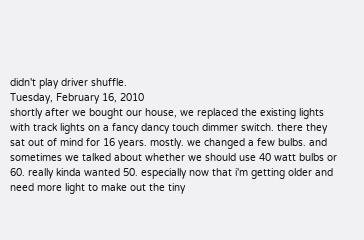didn't play driver shuffle.
Tuesday, February 16, 2010
shortly after we bought our house, we replaced the existing lights with track lights on a fancy dancy touch dimmer switch. there they sat out of mind for 16 years. mostly. we changed a few bulbs. and sometimes we talked about whether we should use 40 watt bulbs or 60. really kinda wanted 50. especially now that i'm getting older and need more light to make out the tiny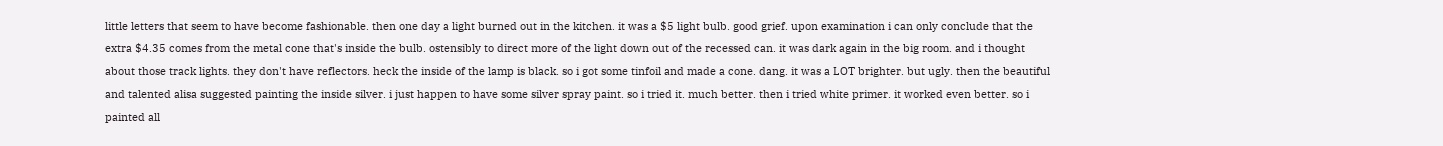little letters that seem to have become fashionable. then one day a light burned out in the kitchen. it was a $5 light bulb. good grief. upon examination i can only conclude that the extra $4.35 comes from the metal cone that's inside the bulb. ostensibly to direct more of the light down out of the recessed can. it was dark again in the big room. and i thought about those track lights. they don't have reflectors. heck the inside of the lamp is black. so i got some tinfoil and made a cone. dang. it was a LOT brighter. but ugly. then the beautiful and talented alisa suggested painting the inside silver. i just happen to have some silver spray paint. so i tried it. much better. then i tried white primer. it worked even better. so i painted all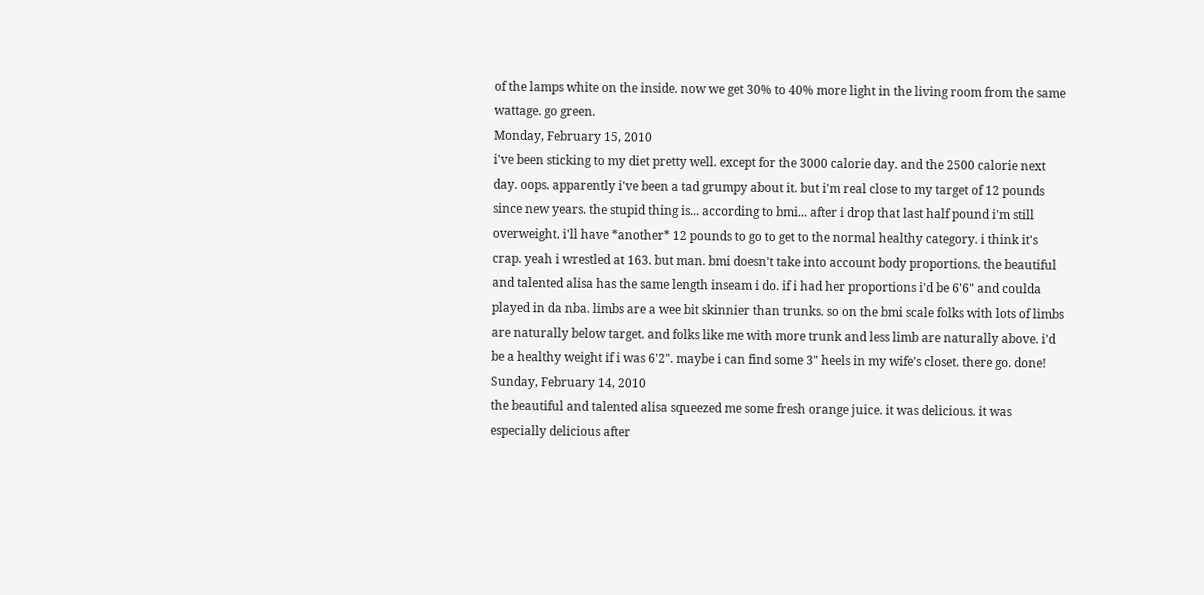of the lamps white on the inside. now we get 30% to 40% more light in the living room from the same wattage. go green.
Monday, February 15, 2010
i've been sticking to my diet pretty well. except for the 3000 calorie day. and the 2500 calorie next day. oops. apparently i've been a tad grumpy about it. but i'm real close to my target of 12 pounds since new years. the stupid thing is... according to bmi... after i drop that last half pound i'm still overweight. i'll have *another* 12 pounds to go to get to the normal healthy category. i think it's crap. yeah i wrestled at 163. but man. bmi doesn't take into account body proportions. the beautiful and talented alisa has the same length inseam i do. if i had her proportions i'd be 6'6" and coulda played in da nba. limbs are a wee bit skinnier than trunks. so on the bmi scale folks with lots of limbs are naturally below target. and folks like me with more trunk and less limb are naturally above. i'd be a healthy weight if i was 6'2". maybe i can find some 3" heels in my wife's closet. there go. done!
Sunday, February 14, 2010
the beautiful and talented alisa squeezed me some fresh orange juice. it was delicious. it was especially delicious after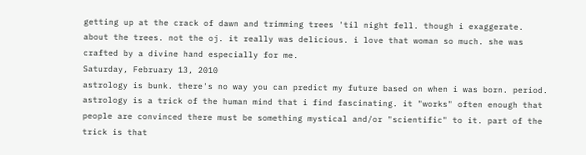getting up at the crack of dawn and trimming trees 'til night fell. though i exaggerate. about the trees. not the oj. it really was delicious. i love that woman so much. she was crafted by a divine hand especially for me.
Saturday, February 13, 2010
astrology is bunk. there's no way you can predict my future based on when i was born. period. astrology is a trick of the human mind that i find fascinating. it "works" often enough that people are convinced there must be something mystical and/or "scientific" to it. part of the trick is that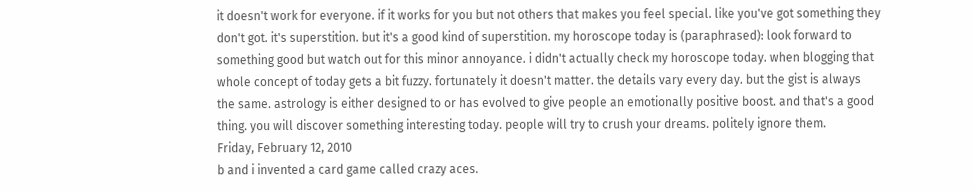it doesn't work for everyone. if it works for you but not others that makes you feel special. like you've got something they don't got. it's superstition. but it's a good kind of superstition. my horoscope today is (paraphrased): look forward to something good but watch out for this minor annoyance. i didn't actually check my horoscope today. when blogging that whole concept of today gets a bit fuzzy. fortunately it doesn't matter. the details vary every day. but the gist is always the same. astrology is either designed to or has evolved to give people an emotionally positive boost. and that's a good thing. you will discover something interesting today. people will try to crush your dreams. politely ignore them.
Friday, February 12, 2010
b and i invented a card game called crazy aces.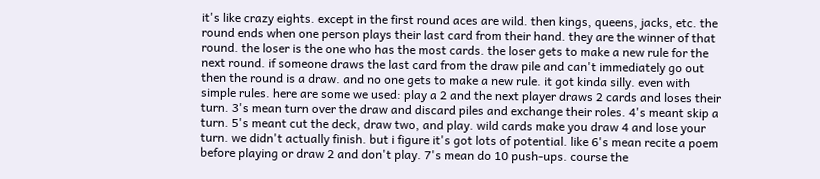it's like crazy eights. except in the first round aces are wild. then kings, queens, jacks, etc. the round ends when one person plays their last card from their hand. they are the winner of that round. the loser is the one who has the most cards. the loser gets to make a new rule for the next round. if someone draws the last card from the draw pile and can't immediately go out then the round is a draw. and no one gets to make a new rule. it got kinda silly. even with simple rules. here are some we used: play a 2 and the next player draws 2 cards and loses their turn. 3's mean turn over the draw and discard piles and exchange their roles. 4's meant skip a turn. 5's meant cut the deck, draw two, and play. wild cards make you draw 4 and lose your turn. we didn't actually finish. but i figure it's got lots of potential. like 6's mean recite a poem before playing or draw 2 and don't play. 7's mean do 10 push-ups. course the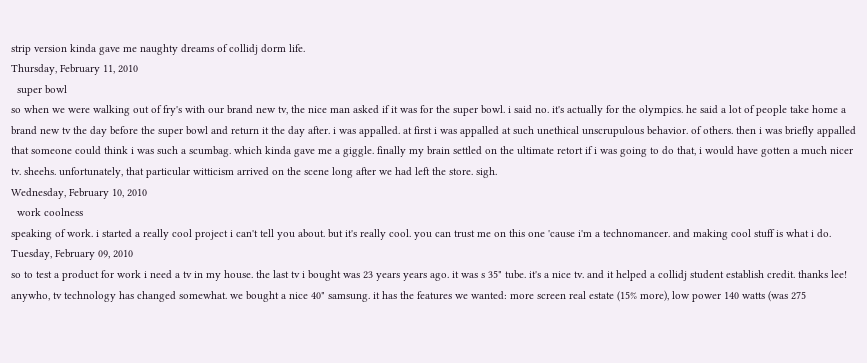strip version kinda gave me naughty dreams of collidj dorm life.
Thursday, February 11, 2010
  super bowl
so when we were walking out of fry's with our brand new tv, the nice man asked if it was for the super bowl. i said no. it's actually for the olympics. he said a lot of people take home a brand new tv the day before the super bowl and return it the day after. i was appalled. at first i was appalled at such unethical unscrupulous behavior. of others. then i was briefly appalled that someone could think i was such a scumbag. which kinda gave me a giggle. finally my brain settled on the ultimate retort if i was going to do that, i would have gotten a much nicer tv. sheehs. unfortunately, that particular witticism arrived on the scene long after we had left the store. sigh.
Wednesday, February 10, 2010
  work coolness
speaking of work. i started a really cool project i can't tell you about. but it's really cool. you can trust me on this one 'cause i'm a technomancer. and making cool stuff is what i do.
Tuesday, February 09, 2010
so to test a product for work i need a tv in my house. the last tv i bought was 23 years years ago. it was s 35" tube. it's a nice tv. and it helped a collidj student establish credit. thanks lee! anywho, tv technology has changed somewhat. we bought a nice 40" samsung. it has the features we wanted: more screen real estate (15% more), low power 140 watts (was 275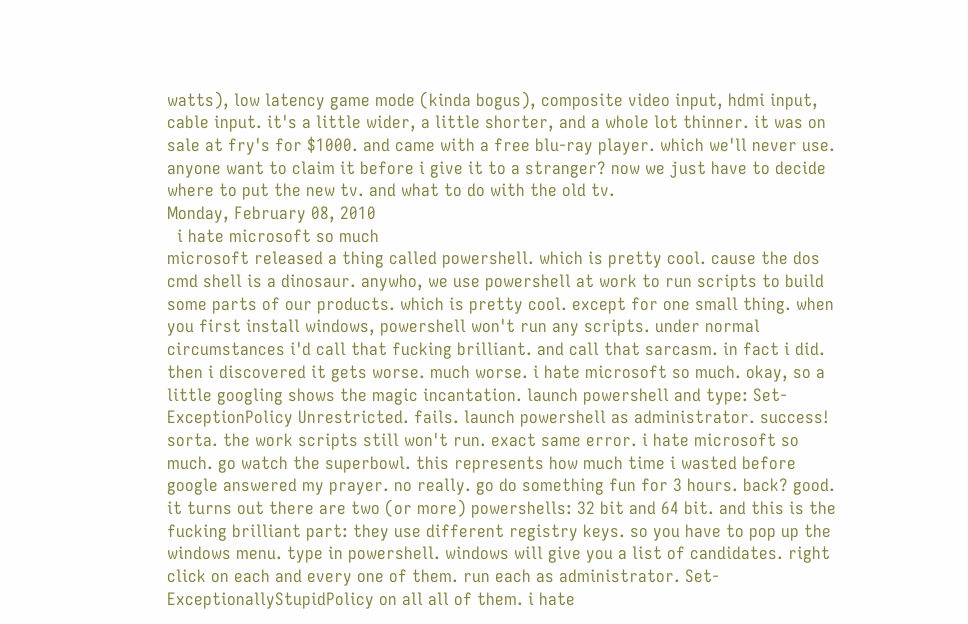watts), low latency game mode (kinda bogus), composite video input, hdmi input, cable input. it's a little wider, a little shorter, and a whole lot thinner. it was on sale at fry's for $1000. and came with a free blu-ray player. which we'll never use. anyone want to claim it before i give it to a stranger? now we just have to decide where to put the new tv. and what to do with the old tv.
Monday, February 08, 2010
  i hate microsoft so much
microsoft released a thing called powershell. which is pretty cool. cause the dos cmd shell is a dinosaur. anywho, we use powershell at work to run scripts to build some parts of our products. which is pretty cool. except for one small thing. when you first install windows, powershell won't run any scripts. under normal circumstances i'd call that fucking brilliant. and call that sarcasm. in fact i did. then i discovered it gets worse. much worse. i hate microsoft so much. okay, so a little googling shows the magic incantation. launch powershell and type: Set-ExceptionPolicy Unrestricted. fails. launch powershell as administrator. success! sorta. the work scripts still won't run. exact same error. i hate microsoft so much. go watch the superbowl. this represents how much time i wasted before google answered my prayer. no really. go do something fun for 3 hours. back? good. it turns out there are two (or more) powershells: 32 bit and 64 bit. and this is the fucking brilliant part: they use different registry keys. so you have to pop up the windows menu. type in powershell. windows will give you a list of candidates. right click on each and every one of them. run each as administrator. Set-ExceptionallyStupidPolicy on all all of them. i hate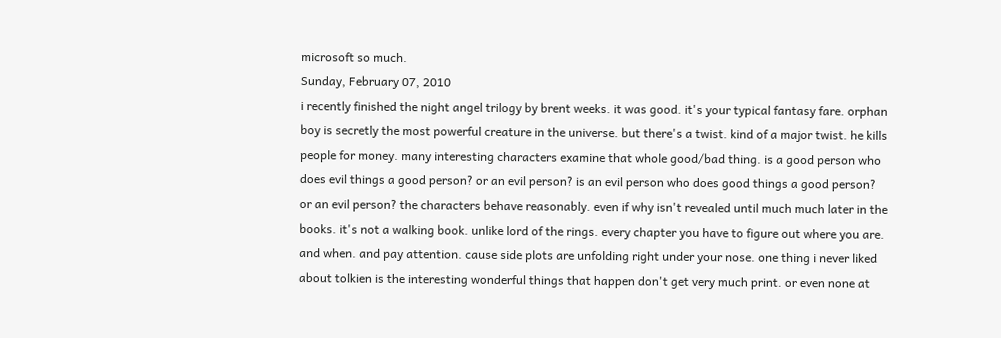microsoft so much.
Sunday, February 07, 2010
i recently finished the night angel trilogy by brent weeks. it was good. it's your typical fantasy fare. orphan boy is secretly the most powerful creature in the universe. but there's a twist. kind of a major twist. he kills people for money. many interesting characters examine that whole good/bad thing. is a good person who does evil things a good person? or an evil person? is an evil person who does good things a good person? or an evil person? the characters behave reasonably. even if why isn't revealed until much much later in the books. it's not a walking book. unlike lord of the rings. every chapter you have to figure out where you are. and when. and pay attention. cause side plots are unfolding right under your nose. one thing i never liked about tolkien is the interesting wonderful things that happen don't get very much print. or even none at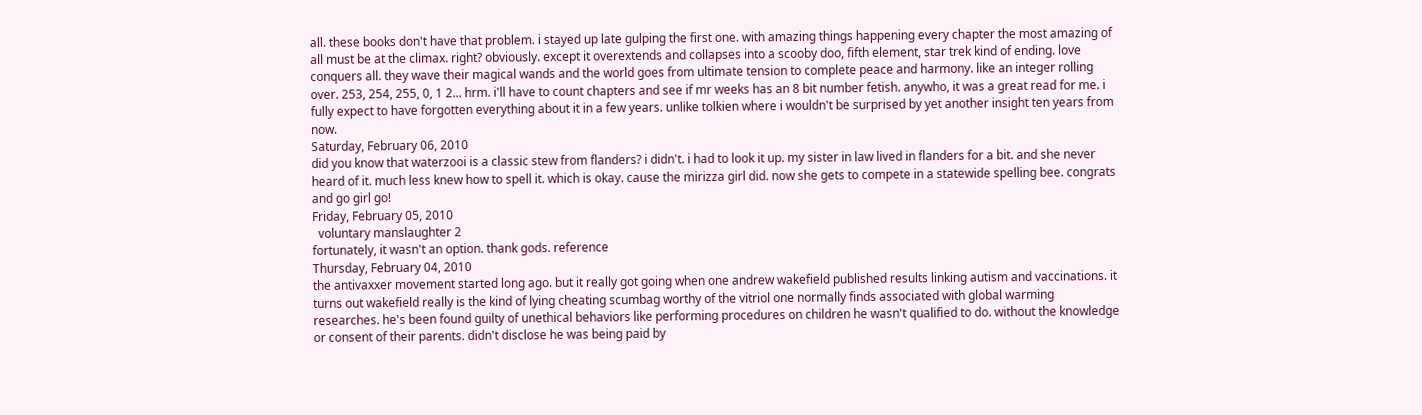all. these books don't have that problem. i stayed up late gulping the first one. with amazing things happening every chapter the most amazing of all must be at the climax. right? obviously. except it overextends and collapses into a scooby doo, fifth element, star trek kind of ending. love conquers all. they wave their magical wands and the world goes from ultimate tension to complete peace and harmony. like an integer rolling over. 253, 254, 255, 0, 1 2... hrm. i'll have to count chapters and see if mr weeks has an 8 bit number fetish. anywho, it was a great read for me. i fully expect to have forgotten everything about it in a few years. unlike tolkien where i wouldn't be surprised by yet another insight ten years from now.
Saturday, February 06, 2010
did you know that waterzooi is a classic stew from flanders? i didn't. i had to look it up. my sister in law lived in flanders for a bit. and she never heard of it. much less knew how to spell it. which is okay. cause the mirizza girl did. now she gets to compete in a statewide spelling bee. congrats and go girl go!
Friday, February 05, 2010
  voluntary manslaughter 2
fortunately, it wasn't an option. thank gods. reference
Thursday, February 04, 2010
the antivaxxer movement started long ago. but it really got going when one andrew wakefield published results linking autism and vaccinations. it turns out wakefield really is the kind of lying cheating scumbag worthy of the vitriol one normally finds associated with global warming researches. he's been found guilty of unethical behaviors like performing procedures on children he wasn't qualified to do. without the knowledge or consent of their parents. didn't disclose he was being paid by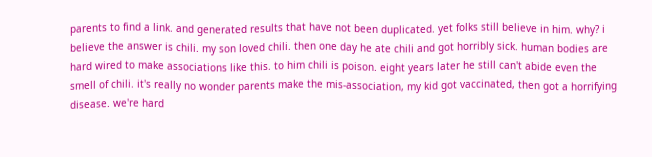parents to find a link. and generated results that have not been duplicated. yet folks still believe in him. why? i believe the answer is chili. my son loved chili. then one day he ate chili and got horribly sick. human bodies are hard wired to make associations like this. to him chili is poison. eight years later he still can't abide even the smell of chili. it's really no wonder parents make the mis-association, my kid got vaccinated, then got a horrifying disease. we're hard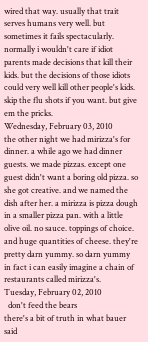wired that way. usually that trait serves humans very well. but sometimes it fails spectacularly. normally i wouldn't care if idiot parents made decisions that kill their kids. but the decisions of those idiots could very well kill other people's kids. skip the flu shots if you want. but give em the pricks.
Wednesday, February 03, 2010
the other night we had mirizza's for dinner. a while ago we had dinner guests. we made pizzas. except one guest didn't want a boring old pizza. so she got creative. and we named the dish after her. a mirizza is pizza dough in a smaller pizza pan. with a little olive oil. no sauce. toppings of choice. and huge quantities of cheese. they're pretty darn yummy. so darn yummy in fact i can easily imagine a chain of restaurants called mirizza's.
Tuesday, February 02, 2010
  don't feed the bears
there's a bit of truth in what bauer said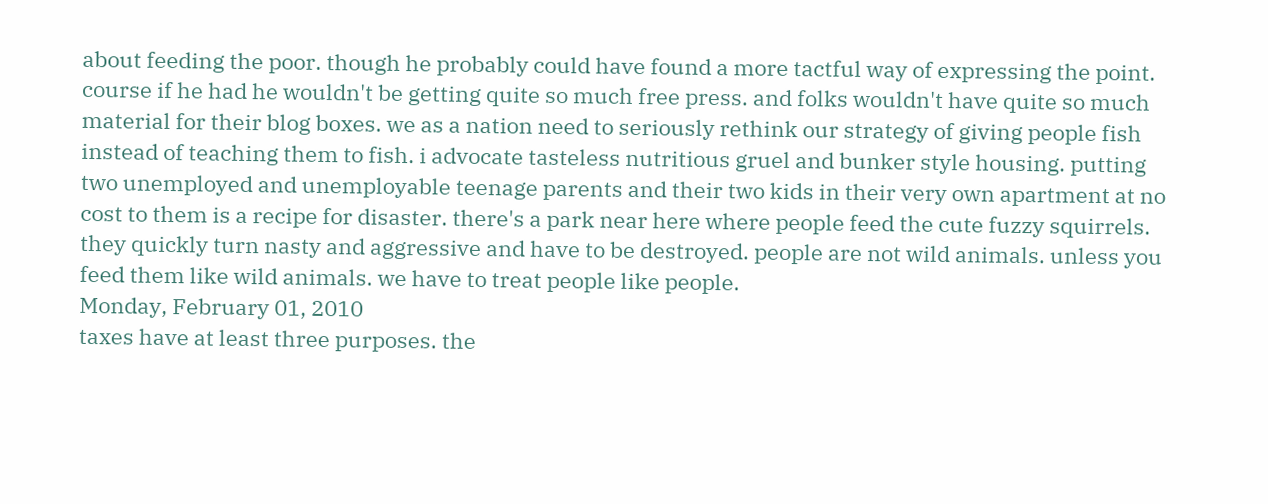about feeding the poor. though he probably could have found a more tactful way of expressing the point. course if he had he wouldn't be getting quite so much free press. and folks wouldn't have quite so much material for their blog boxes. we as a nation need to seriously rethink our strategy of giving people fish instead of teaching them to fish. i advocate tasteless nutritious gruel and bunker style housing. putting two unemployed and unemployable teenage parents and their two kids in their very own apartment at no cost to them is a recipe for disaster. there's a park near here where people feed the cute fuzzy squirrels. they quickly turn nasty and aggressive and have to be destroyed. people are not wild animals. unless you feed them like wild animals. we have to treat people like people.
Monday, February 01, 2010
taxes have at least three purposes. the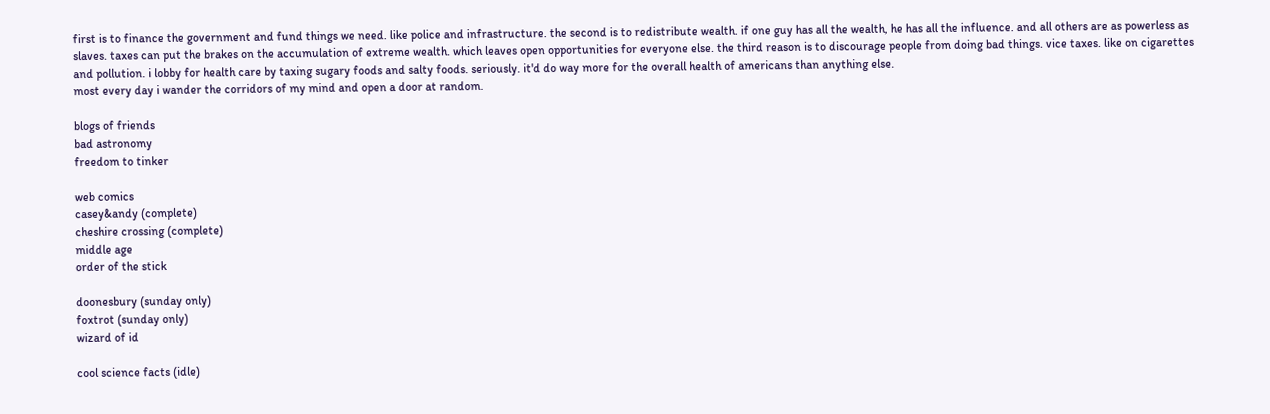first is to finance the government and fund things we need. like police and infrastructure. the second is to redistribute wealth. if one guy has all the wealth, he has all the influence. and all others are as powerless as slaves. taxes can put the brakes on the accumulation of extreme wealth. which leaves open opportunities for everyone else. the third reason is to discourage people from doing bad things. vice taxes. like on cigarettes and pollution. i lobby for health care by taxing sugary foods and salty foods. seriously. it'd do way more for the overall health of americans than anything else.
most every day i wander the corridors of my mind and open a door at random.

blogs of friends
bad astronomy
freedom to tinker

web comics
casey&andy (complete)
cheshire crossing (complete)
middle age
order of the stick

doonesbury (sunday only)
foxtrot (sunday only)
wizard of id

cool science facts (idle)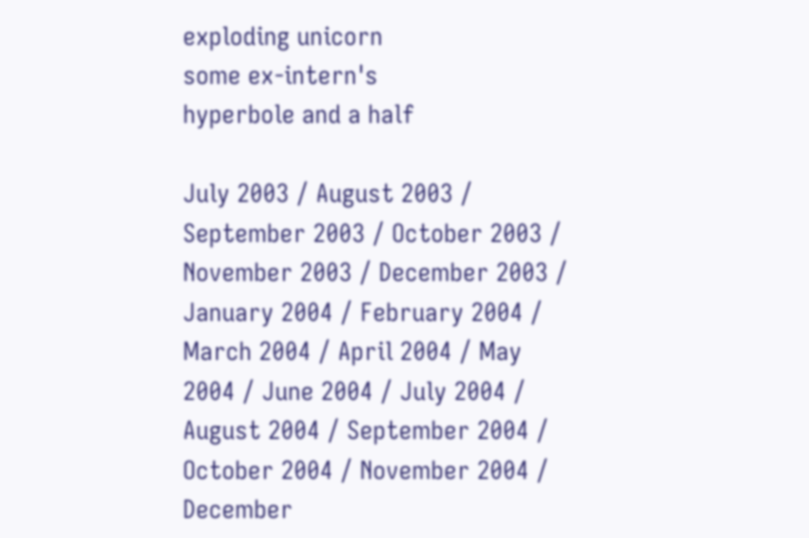exploding unicorn
some ex-intern's
hyperbole and a half

July 2003 / August 2003 / September 2003 / October 2003 / November 2003 / December 2003 / January 2004 / February 2004 / March 2004 / April 2004 / May 2004 / June 2004 / July 2004 / August 2004 / September 2004 / October 2004 / November 2004 / December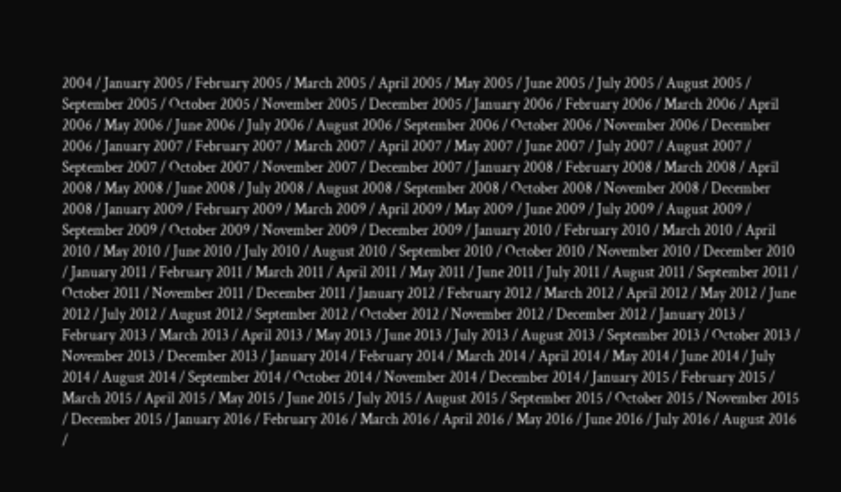2004 / January 2005 / February 2005 / March 2005 / April 2005 / May 2005 / June 2005 / July 2005 / August 2005 / September 2005 / October 2005 / November 2005 / December 2005 / January 2006 / February 2006 / March 2006 / April 2006 / May 2006 / June 2006 / July 2006 / August 2006 / September 2006 / October 2006 / November 2006 / December 2006 / January 2007 / February 2007 / March 2007 / April 2007 / May 2007 / June 2007 / July 2007 / August 2007 / September 2007 / October 2007 / November 2007 / December 2007 / January 2008 / February 2008 / March 2008 / April 2008 / May 2008 / June 2008 / July 2008 / August 2008 / September 2008 / October 2008 / November 2008 / December 2008 / January 2009 / February 2009 / March 2009 / April 2009 / May 2009 / June 2009 / July 2009 / August 2009 / September 2009 / October 2009 / November 2009 / December 2009 / January 2010 / February 2010 / March 2010 / April 2010 / May 2010 / June 2010 / July 2010 / August 2010 / September 2010 / October 2010 / November 2010 / December 2010 / January 2011 / February 2011 / March 2011 / April 2011 / May 2011 / June 2011 / July 2011 / August 2011 / September 2011 / October 2011 / November 2011 / December 2011 / January 2012 / February 2012 / March 2012 / April 2012 / May 2012 / June 2012 / July 2012 / August 2012 / September 2012 / October 2012 / November 2012 / December 2012 / January 2013 / February 2013 / March 2013 / April 2013 / May 2013 / June 2013 / July 2013 / August 2013 / September 2013 / October 2013 / November 2013 / December 2013 / January 2014 / February 2014 / March 2014 / April 2014 / May 2014 / June 2014 / July 2014 / August 2014 / September 2014 / October 2014 / November 2014 / December 2014 / January 2015 / February 2015 / March 2015 / April 2015 / May 2015 / June 2015 / July 2015 / August 2015 / September 2015 / October 2015 / November 2015 / December 2015 / January 2016 / February 2016 / March 2016 / April 2016 / May 2016 / June 2016 / July 2016 / August 2016 /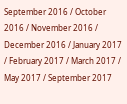September 2016 / October 2016 / November 2016 / December 2016 / January 2017 / February 2017 / March 2017 / May 2017 / September 2017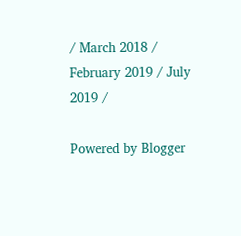/ March 2018 / February 2019 / July 2019 /

Powered by Blogger